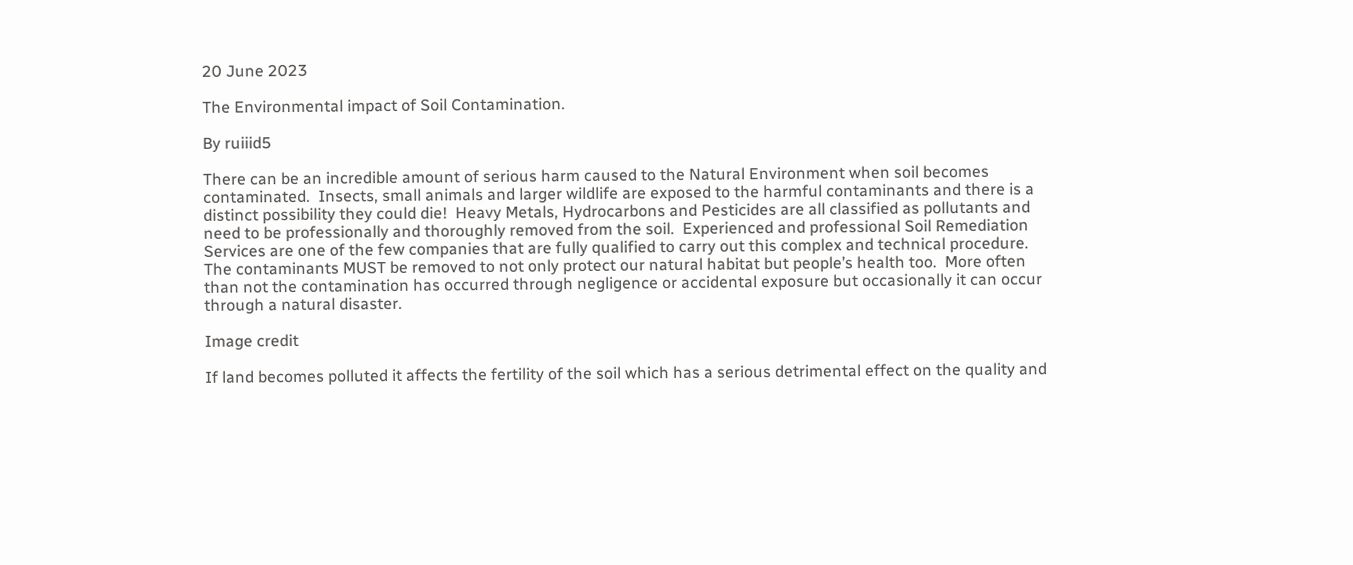20 June 2023

The Environmental impact of Soil Contamination.

By ruiiid5

There can be an incredible amount of serious harm caused to the Natural Environment when soil becomes contaminated.  Insects, small animals and larger wildlife are exposed to the harmful contaminants and there is a distinct possibility they could die!  Heavy Metals, Hydrocarbons and Pesticides are all classified as pollutants and need to be professionally and thoroughly removed from the soil.  Experienced and professional Soil Remediation Services are one of the few companies that are fully qualified to carry out this complex and technical procedure.  The contaminants MUST be removed to not only protect our natural habitat but people’s health too.  More often than not the contamination has occurred through negligence or accidental exposure but occasionally it can occur through a natural disaster.

Image credit

If land becomes polluted it affects the fertility of the soil which has a serious detrimental effect on the quality and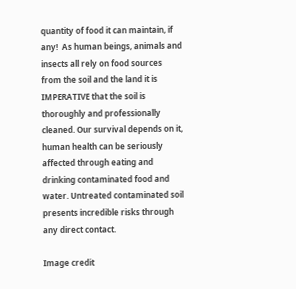quantity of food it can maintain, if any!  As human beings, animals and insects all rely on food sources from the soil and the land it is IMPERATIVE that the soil is thoroughly and professionally cleaned. Our survival depends on it, human health can be seriously affected through eating and drinking contaminated food and water. Untreated contaminated soil presents incredible risks through any direct contact.

Image credit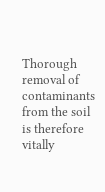Thorough removal of contaminants from the soil is therefore vitally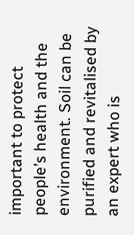important to protect people’s health and the environment. Soil can be purified and revitalised by an expert who is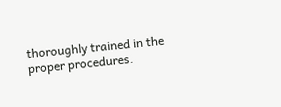thoroughly trained in the proper procedures.